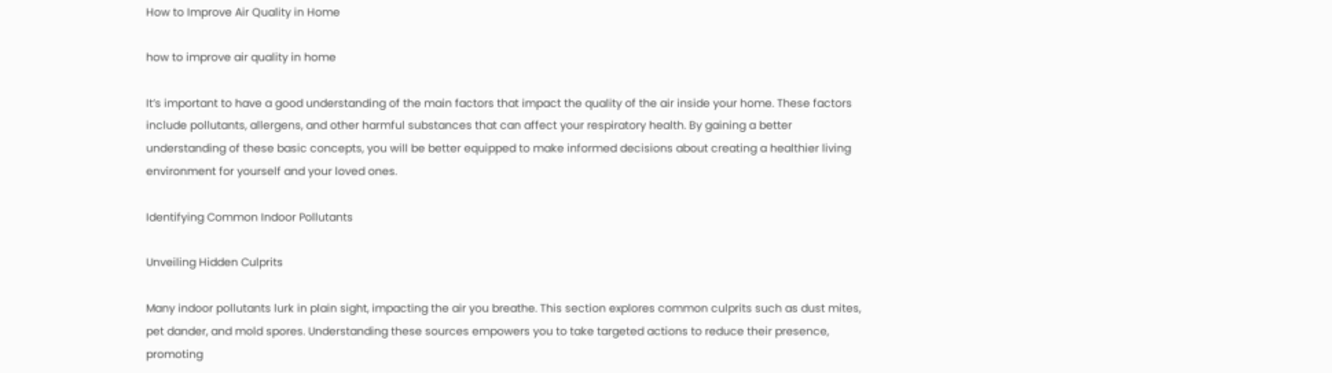How to Improve Air Quality in Home

how to improve air quality in home

It’s important to have a good understanding of the main factors that impact the quality of the air inside your home. These factors include pollutants, allergens, and other harmful substances that can affect your respiratory health. By gaining a better understanding of these basic concepts, you will be better equipped to make informed decisions about creating a healthier living environment for yourself and your loved ones.

Identifying Common Indoor Pollutants

Unveiling Hidden Culprits

Many indoor pollutants lurk in plain sight, impacting the air you breathe. This section explores common culprits such as dust mites, pet dander, and mold spores. Understanding these sources empowers you to take targeted actions to reduce their presence, promoting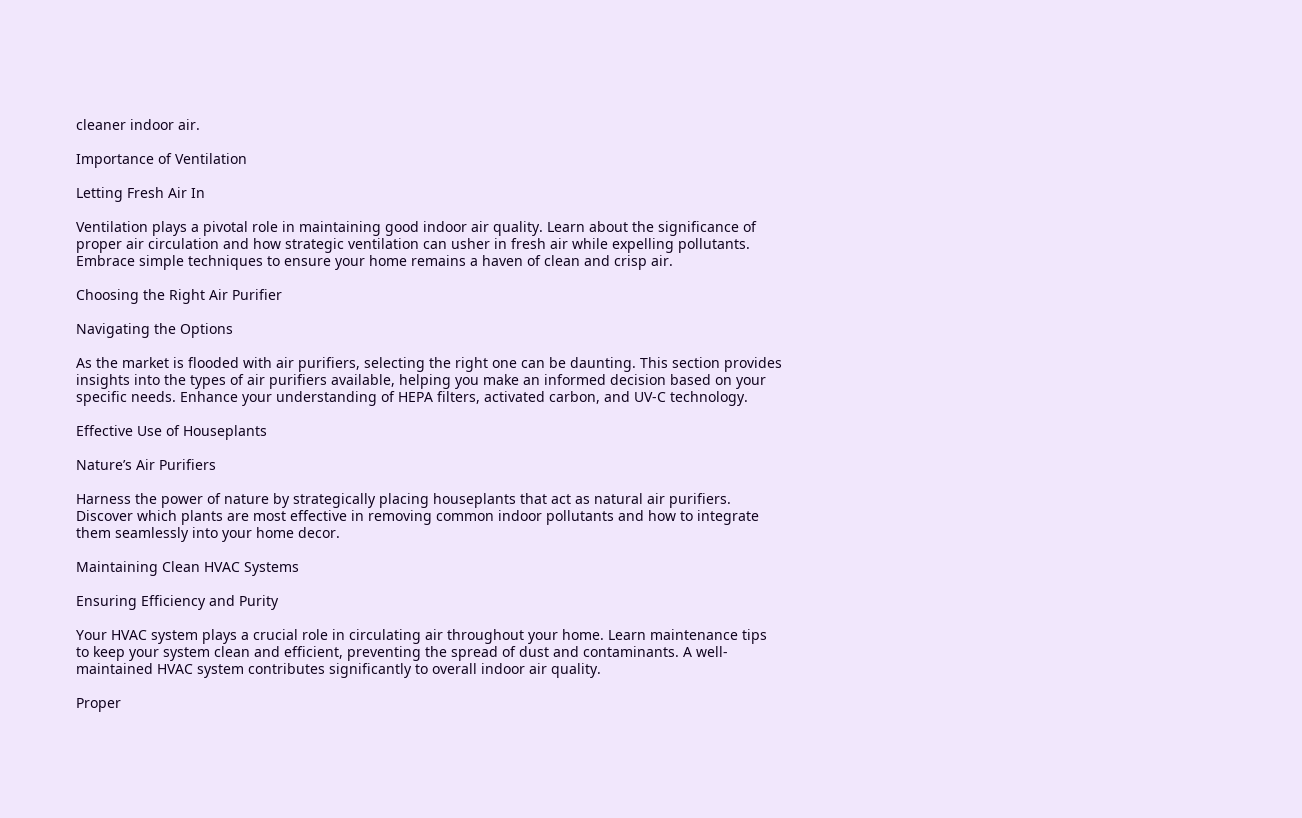cleaner indoor air.

Importance of Ventilation

Letting Fresh Air In

Ventilation plays a pivotal role in maintaining good indoor air quality. Learn about the significance of proper air circulation and how strategic ventilation can usher in fresh air while expelling pollutants. Embrace simple techniques to ensure your home remains a haven of clean and crisp air.

Choosing the Right Air Purifier

Navigating the Options

As the market is flooded with air purifiers, selecting the right one can be daunting. This section provides insights into the types of air purifiers available, helping you make an informed decision based on your specific needs. Enhance your understanding of HEPA filters, activated carbon, and UV-C technology.

Effective Use of Houseplants

Nature’s Air Purifiers

Harness the power of nature by strategically placing houseplants that act as natural air purifiers. Discover which plants are most effective in removing common indoor pollutants and how to integrate them seamlessly into your home decor.

Maintaining Clean HVAC Systems

Ensuring Efficiency and Purity

Your HVAC system plays a crucial role in circulating air throughout your home. Learn maintenance tips to keep your system clean and efficient, preventing the spread of dust and contaminants. A well-maintained HVAC system contributes significantly to overall indoor air quality.

Proper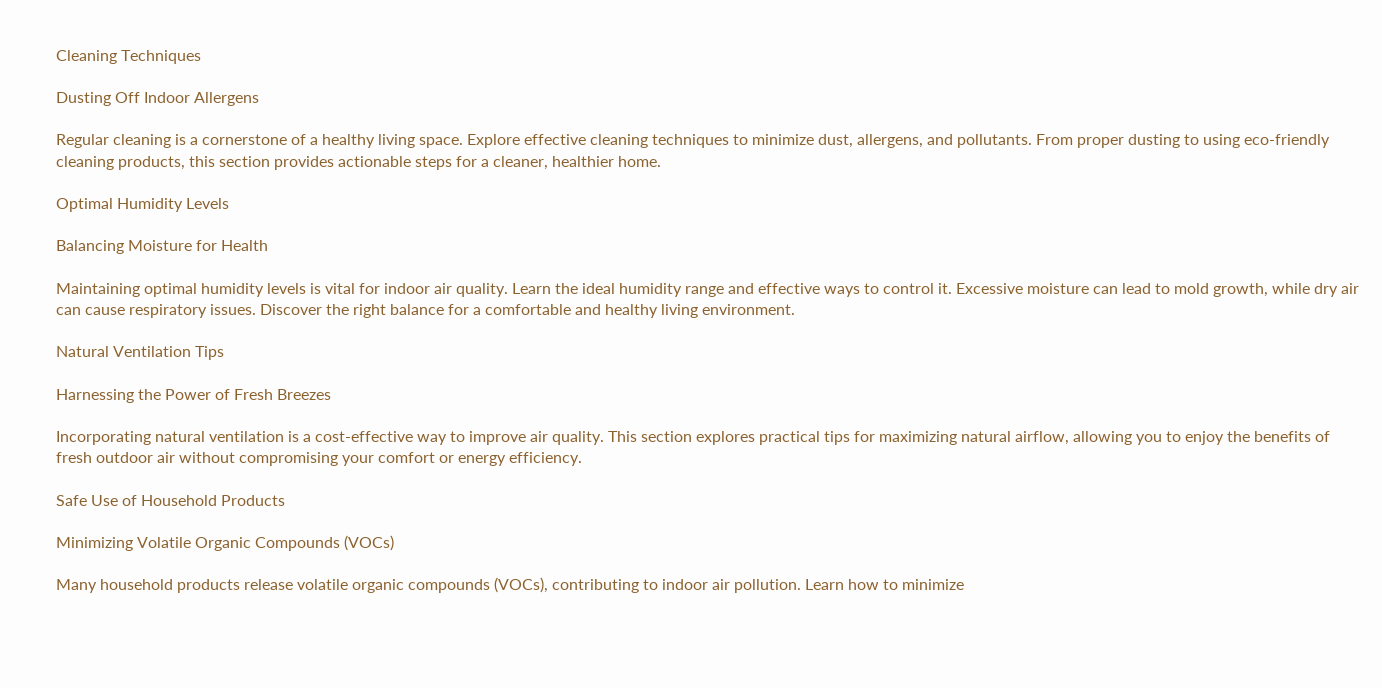Cleaning Techniques

Dusting Off Indoor Allergens

Regular cleaning is a cornerstone of a healthy living space. Explore effective cleaning techniques to minimize dust, allergens, and pollutants. From proper dusting to using eco-friendly cleaning products, this section provides actionable steps for a cleaner, healthier home.

Optimal Humidity Levels

Balancing Moisture for Health

Maintaining optimal humidity levels is vital for indoor air quality. Learn the ideal humidity range and effective ways to control it. Excessive moisture can lead to mold growth, while dry air can cause respiratory issues. Discover the right balance for a comfortable and healthy living environment.

Natural Ventilation Tips

Harnessing the Power of Fresh Breezes

Incorporating natural ventilation is a cost-effective way to improve air quality. This section explores practical tips for maximizing natural airflow, allowing you to enjoy the benefits of fresh outdoor air without compromising your comfort or energy efficiency.

Safe Use of Household Products

Minimizing Volatile Organic Compounds (VOCs)

Many household products release volatile organic compounds (VOCs), contributing to indoor air pollution. Learn how to minimize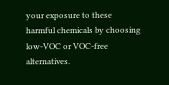your exposure to these harmful chemicals by choosing low-VOC or VOC-free alternatives.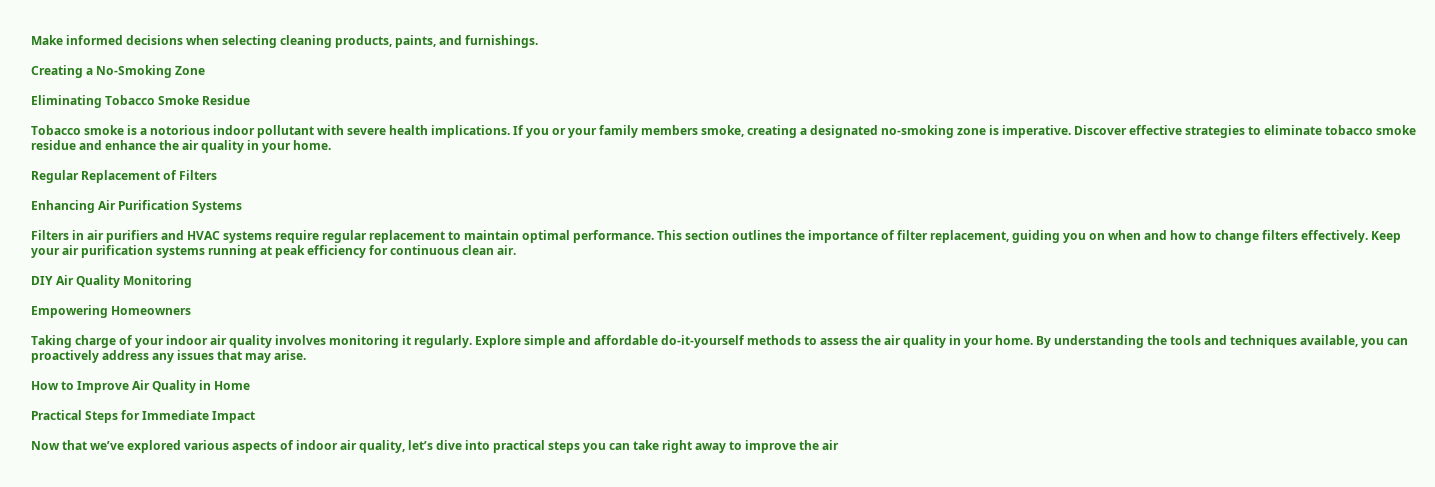Make informed decisions when selecting cleaning products, paints, and furnishings.

Creating a No-Smoking Zone

Eliminating Tobacco Smoke Residue

Tobacco smoke is a notorious indoor pollutant with severe health implications. If you or your family members smoke, creating a designated no-smoking zone is imperative. Discover effective strategies to eliminate tobacco smoke residue and enhance the air quality in your home.

Regular Replacement of Filters

Enhancing Air Purification Systems

Filters in air purifiers and HVAC systems require regular replacement to maintain optimal performance. This section outlines the importance of filter replacement, guiding you on when and how to change filters effectively. Keep your air purification systems running at peak efficiency for continuous clean air.

DIY Air Quality Monitoring

Empowering Homeowners

Taking charge of your indoor air quality involves monitoring it regularly. Explore simple and affordable do-it-yourself methods to assess the air quality in your home. By understanding the tools and techniques available, you can proactively address any issues that may arise.

How to Improve Air Quality in Home

Practical Steps for Immediate Impact

Now that we’ve explored various aspects of indoor air quality, let’s dive into practical steps you can take right away to improve the air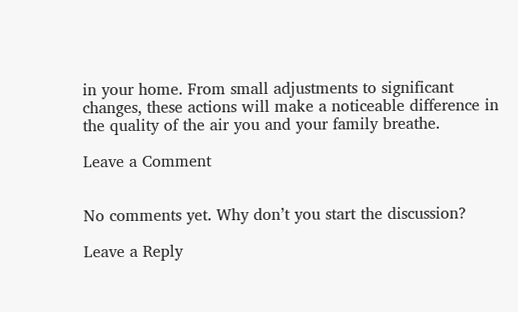in your home. From small adjustments to significant changes, these actions will make a noticeable difference in the quality of the air you and your family breathe.

Leave a Comment


No comments yet. Why don’t you start the discussion?

Leave a Reply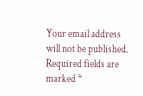Your email address will not be published. Required fields are marked *